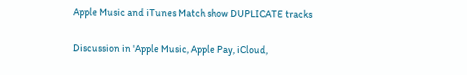Apple Music and iTunes Match show DUPLICATE tracks

Discussion in 'Apple Music, Apple Pay, iCloud,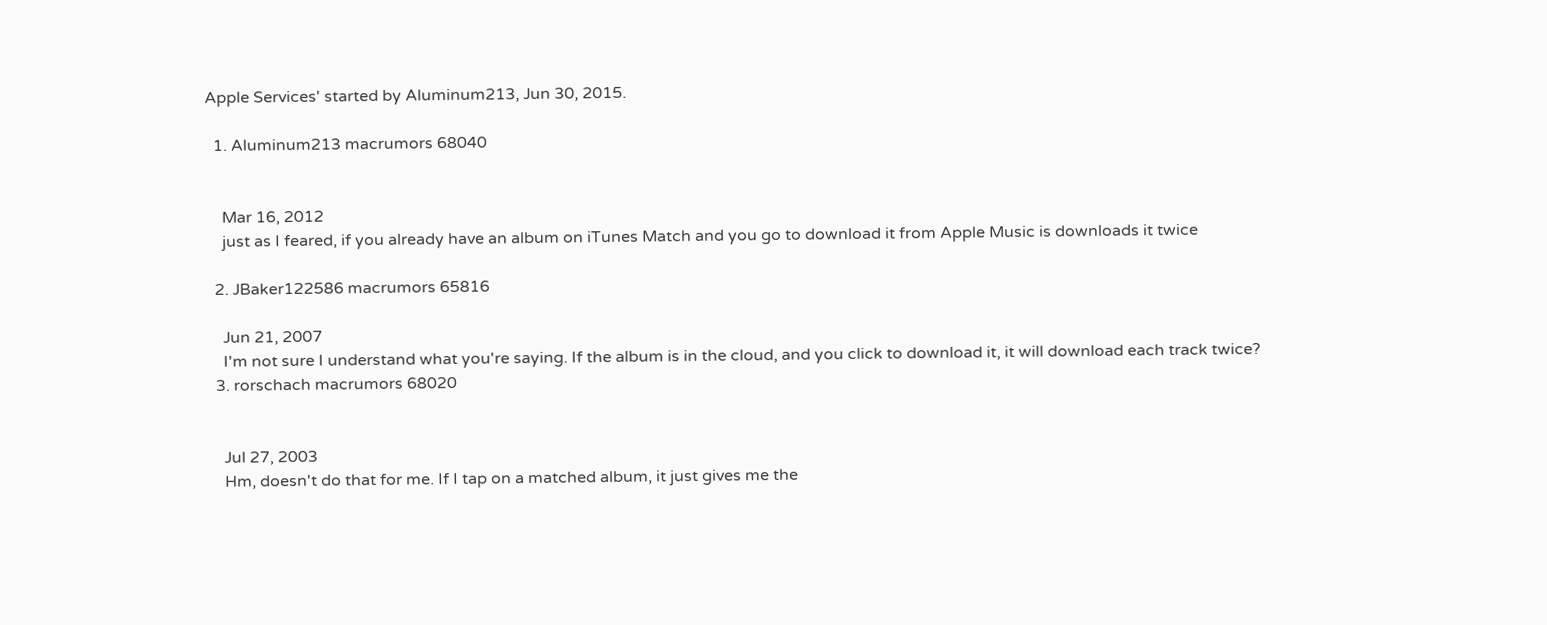Apple Services' started by Aluminum213, Jun 30, 2015.

  1. Aluminum213 macrumors 68040


    Mar 16, 2012
    just as I feared, if you already have an album on iTunes Match and you go to download it from Apple Music is downloads it twice

  2. JBaker122586 macrumors 65816

    Jun 21, 2007
    I'm not sure I understand what you're saying. If the album is in the cloud, and you click to download it, it will download each track twice?
  3. rorschach macrumors 68020


    Jul 27, 2003
    Hm, doesn't do that for me. If I tap on a matched album, it just gives me the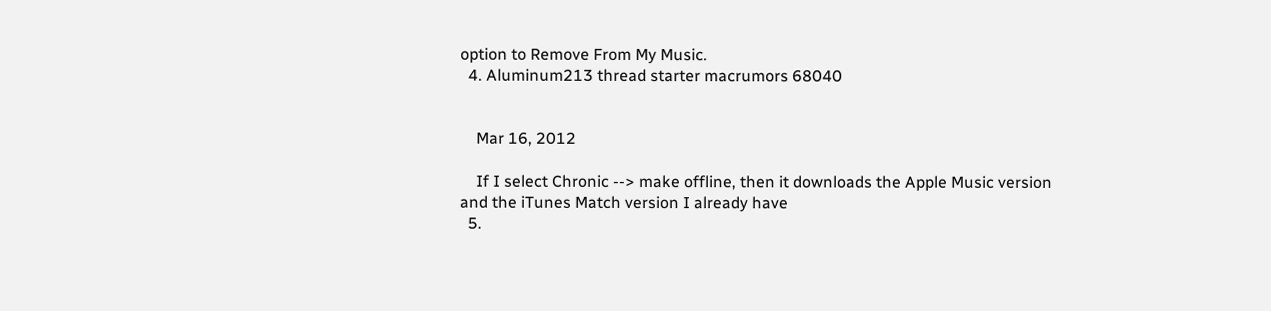option to Remove From My Music.
  4. Aluminum213 thread starter macrumors 68040


    Mar 16, 2012

    If I select Chronic --> make offline, then it downloads the Apple Music version and the iTunes Match version I already have
  5.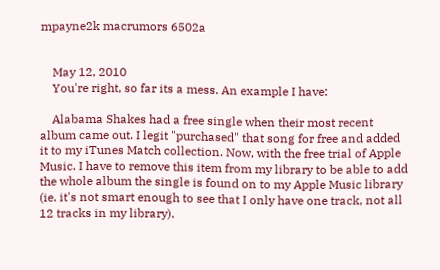mpayne2k macrumors 6502a


    May 12, 2010
    You're right, so far its a mess. An example I have:

    Alabama Shakes had a free single when their most recent album came out. I legit "purchased" that song for free and added it to my iTunes Match collection. Now, with the free trial of Apple Music. I have to remove this item from my library to be able to add the whole album the single is found on to my Apple Music library (ie. it's not smart enough to see that I only have one track, not all 12 tracks in my library).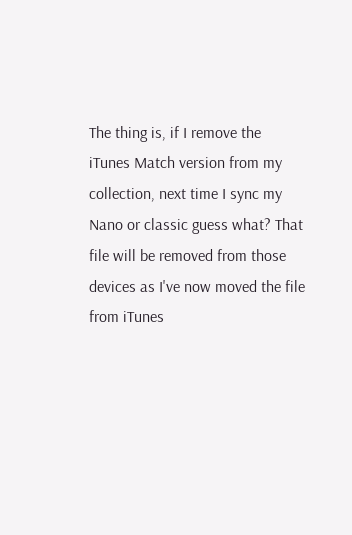The thing is, if I remove the iTunes Match version from my collection, next time I sync my Nano or classic guess what? That file will be removed from those devices as I've now moved the file from iTunes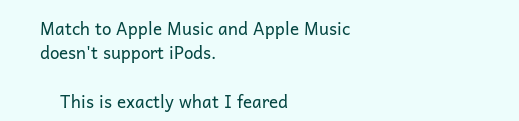Match to Apple Music and Apple Music doesn't support iPods.

    This is exactly what I feared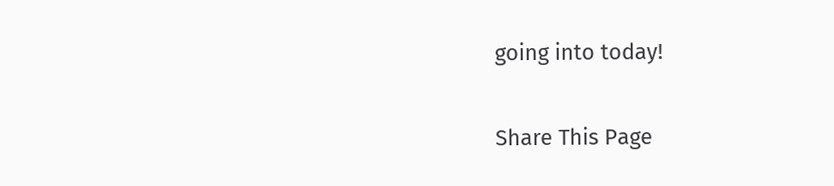going into today!

Share This Page